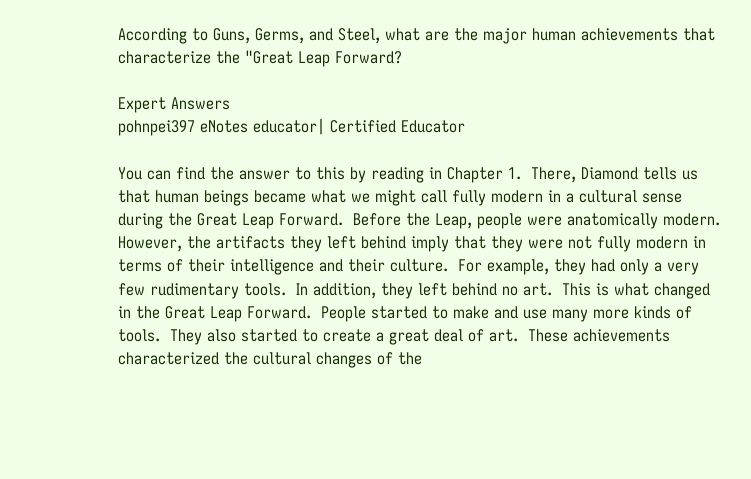According to Guns, Germs, and Steel, what are the major human achievements that characterize the "Great Leap Forward?

Expert Answers
pohnpei397 eNotes educator| Certified Educator

You can find the answer to this by reading in Chapter 1.  There, Diamond tells us that human beings became what we might call fully modern in a cultural sense during the Great Leap Forward.  Before the Leap, people were anatomically modern.  However, the artifacts they left behind imply that they were not fully modern in terms of their intelligence and their culture.  For example, they had only a very few rudimentary tools.  In addition, they left behind no art.  This is what changed in the Great Leap Forward.  People started to make and use many more kinds of tools.  They also started to create a great deal of art.  These achievements characterized the cultural changes of the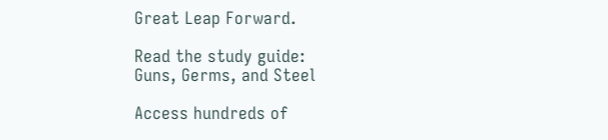Great Leap Forward.

Read the study guide:
Guns, Germs, and Steel

Access hundreds of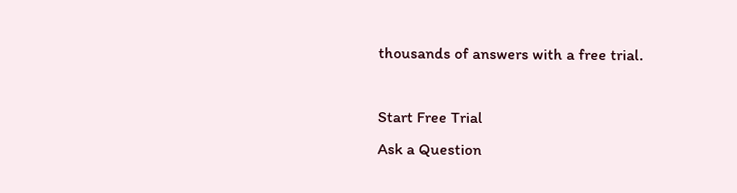thousands of answers with a free trial.

Start Free Trial
Ask a Question